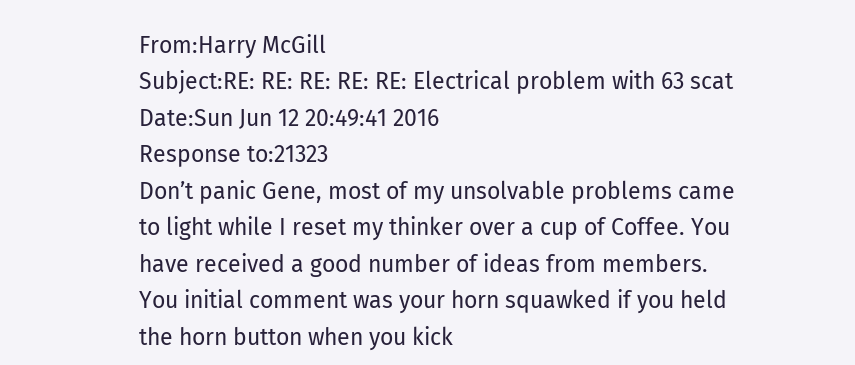From:Harry McGill
Subject:RE: RE: RE: RE: RE: Electrical problem with 63 scat Date:Sun Jun 12 20:49:41 2016
Response to:21323
Don’t panic Gene, most of my unsolvable problems came to light while I reset my thinker over a cup of Coffee. You have received a good number of ideas from members. You initial comment was your horn squawked if you held the horn button when you kick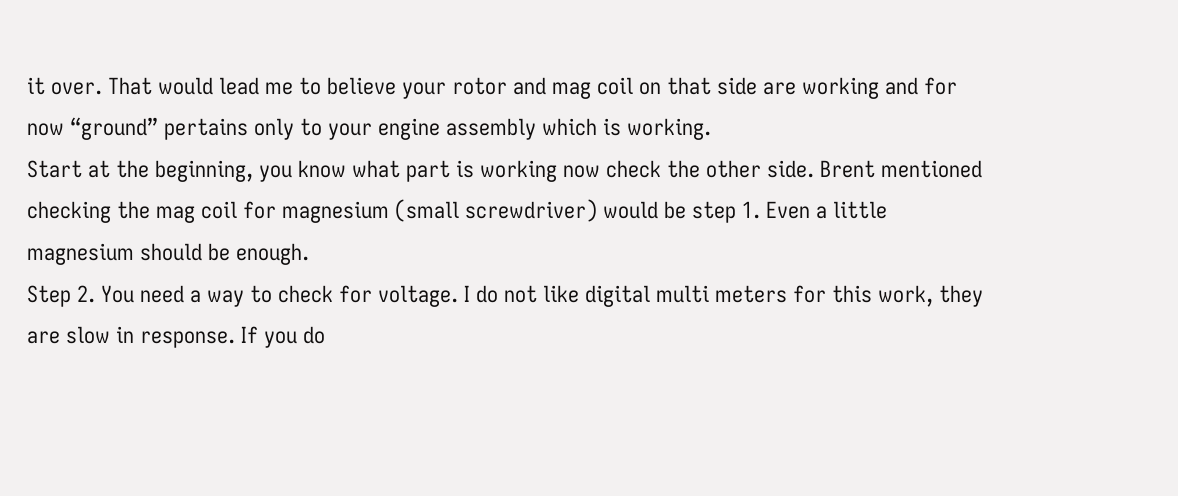it over. That would lead me to believe your rotor and mag coil on that side are working and for now “ground” pertains only to your engine assembly which is working.
Start at the beginning, you know what part is working now check the other side. Brent mentioned checking the mag coil for magnesium (small screwdriver) would be step 1. Even a little magnesium should be enough.
Step 2. You need a way to check for voltage. I do not like digital multi meters for this work, they are slow in response. If you do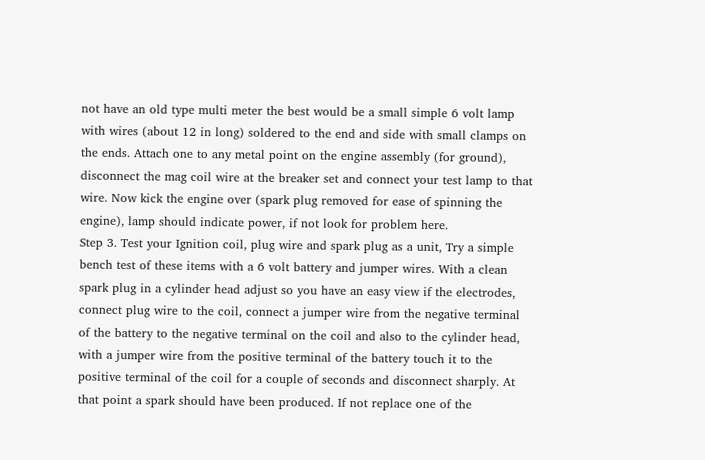not have an old type multi meter the best would be a small simple 6 volt lamp with wires (about 12 in long) soldered to the end and side with small clamps on the ends. Attach one to any metal point on the engine assembly (for ground), disconnect the mag coil wire at the breaker set and connect your test lamp to that wire. Now kick the engine over (spark plug removed for ease of spinning the engine), lamp should indicate power, if not look for problem here.
Step 3. Test your Ignition coil, plug wire and spark plug as a unit, Try a simple bench test of these items with a 6 volt battery and jumper wires. With a clean spark plug in a cylinder head adjust so you have an easy view if the electrodes, connect plug wire to the coil, connect a jumper wire from the negative terminal of the battery to the negative terminal on the coil and also to the cylinder head, with a jumper wire from the positive terminal of the battery touch it to the positive terminal of the coil for a couple of seconds and disconnect sharply. At that point a spark should have been produced. If not replace one of the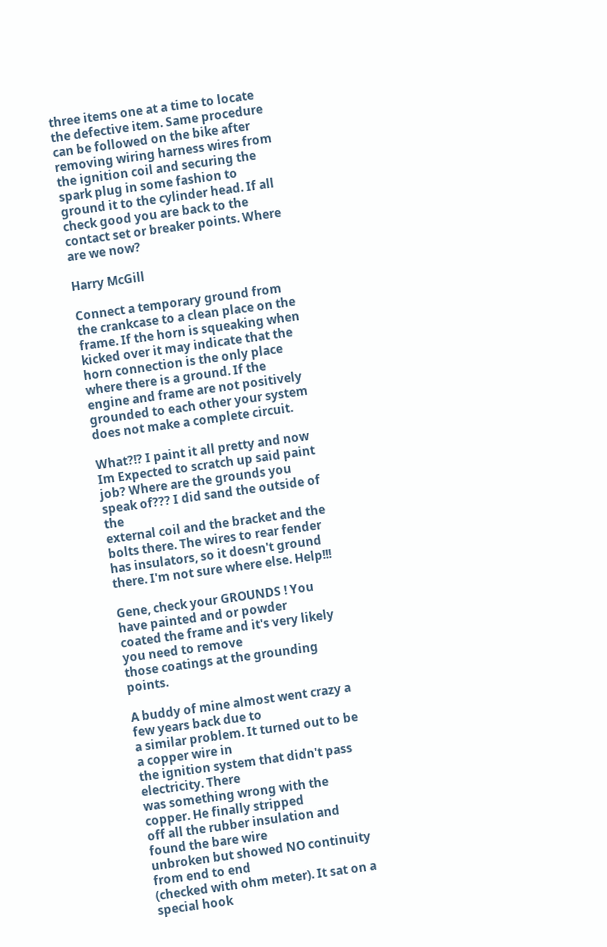three items one at a time to locate the defective item. Same procedure can be followed on the bike after removing wiring harness wires from the ignition coil and securing the spark plug in some fashion to ground it to the cylinder head. If all check good you are back to the contact set or breaker points. Where are we now?

Harry McGill

Connect a temporary ground from the crankcase to a clean place on the frame. If the horn is squeaking when kicked over it may indicate that the horn connection is the only place where there is a ground. If the engine and frame are not positively grounded to each other your system does not make a complete circuit.

What?!? I paint it all pretty and now Im Expected to scratch up said paint
job? Where are the grounds you speak of??? I did sand the outside of the
external coil and the bracket and the bolts there. The wires to rear fender
has insulators, so it doesn't ground there. I'm not sure where else. Help!!!

Gene, check your GROUNDS ! You have painted and or powder
coated the frame and it's very likely you need to remove
those coatings at the grounding points.

A buddy of mine almost went crazy a few years back due to
a similar problem. It turned out to be a copper wire in
the ignition system that didn't pass electricity. There
was something wrong with the copper. He finally stripped
off all the rubber insulation and found the bare wire
unbroken but showed NO continuity from end to end
(checked with ohm meter). It sat on a special hook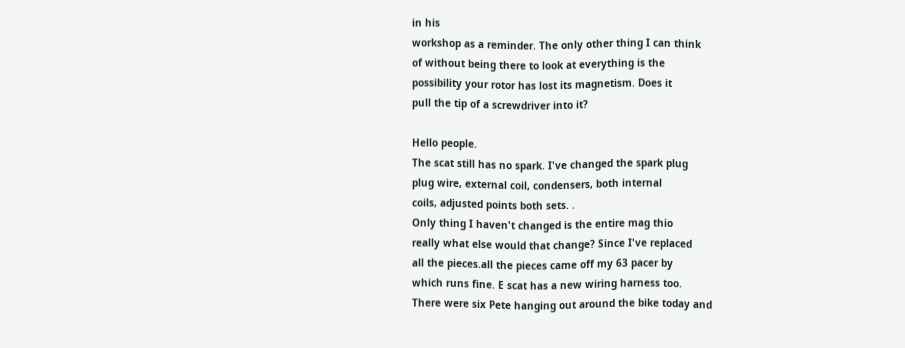in his
workshop as a reminder. The only other thing I can think
of without being there to look at everything is the
possibility your rotor has lost its magnetism. Does it
pull the tip of a screwdriver into it?

Hello people.
The scat still has no spark. I've changed the spark plug
plug wire, external coil, condensers, both internal
coils, adjusted points both sets. .
Only thing I haven't changed is the entire mag thio
really what else would that change? Since I've replaced
all the pieces.all the pieces came off my 63 pacer by
which runs fine. E scat has a new wiring harness too.
There were six Pete hanging out around the bike today and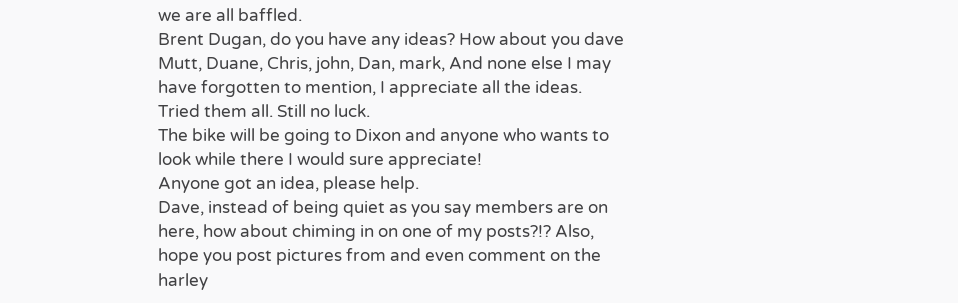we are all baffled.
Brent Dugan, do you have any ideas? How about you dave
Mutt, Duane, Chris, john, Dan, mark, And none else I may
have forgotten to mention, I appreciate all the ideas.
Tried them all. Still no luck.
The bike will be going to Dixon and anyone who wants to
look while there I would sure appreciate!
Anyone got an idea, please help.
Dave, instead of being quiet as you say members are on
here, how about chiming in on one of my posts?!? Also,
hope you post pictures from and even comment on the
harley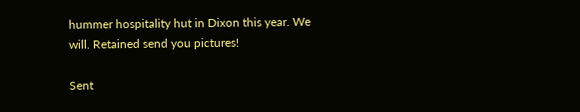hummer hospitality hut in Dixon this year. We
will. Retained send you pictures!

Sent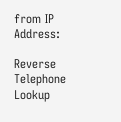from IP Address:

Reverse Telephone Lookup